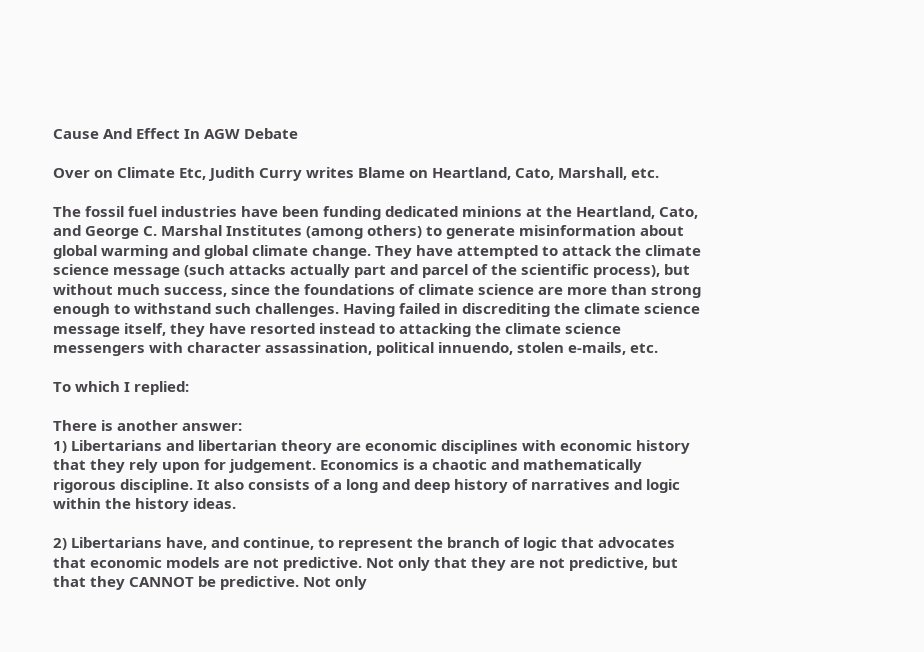Cause And Effect In AGW Debate

Over on Climate Etc, Judith Curry writes Blame on Heartland, Cato, Marshall, etc.

The fossil fuel industries have been funding dedicated minions at the Heartland, Cato, and George C. Marshal Institutes (among others) to generate misinformation about global warming and global climate change. They have attempted to attack the climate science message (such attacks actually part and parcel of the scientific process), but without much success, since the foundations of climate science are more than strong enough to withstand such challenges. Having failed in discrediting the climate science message itself, they have resorted instead to attacking the climate science messengers with character assassination, political innuendo, stolen e-mails, etc.

To which I replied:

There is another answer:
1) Libertarians and libertarian theory are economic disciplines with economic history that they rely upon for judgement. Economics is a chaotic and mathematically rigorous discipline. It also consists of a long and deep history of narratives and logic within the history ideas.

2) Libertarians have, and continue, to represent the branch of logic that advocates that economic models are not predictive. Not only that they are not predictive, but that they CANNOT be predictive. Not only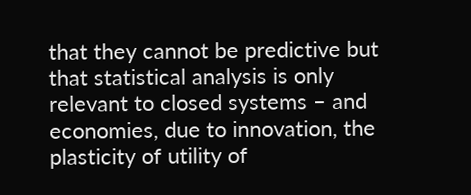that they cannot be predictive but that statistical analysis is only relevant to closed systems – and economies, due to innovation, the plasticity of utility of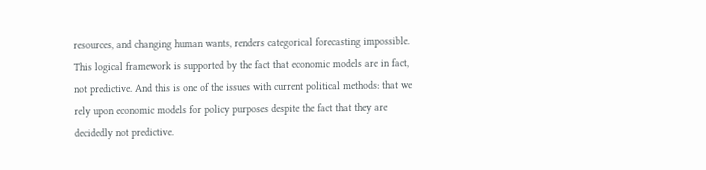resources, and changing human wants, renders categorical forecasting impossible. This logical framework is supported by the fact that economic models are in fact, not predictive. And this is one of the issues with current political methods: that we rely upon economic models for policy purposes despite the fact that they are decidedly not predictive.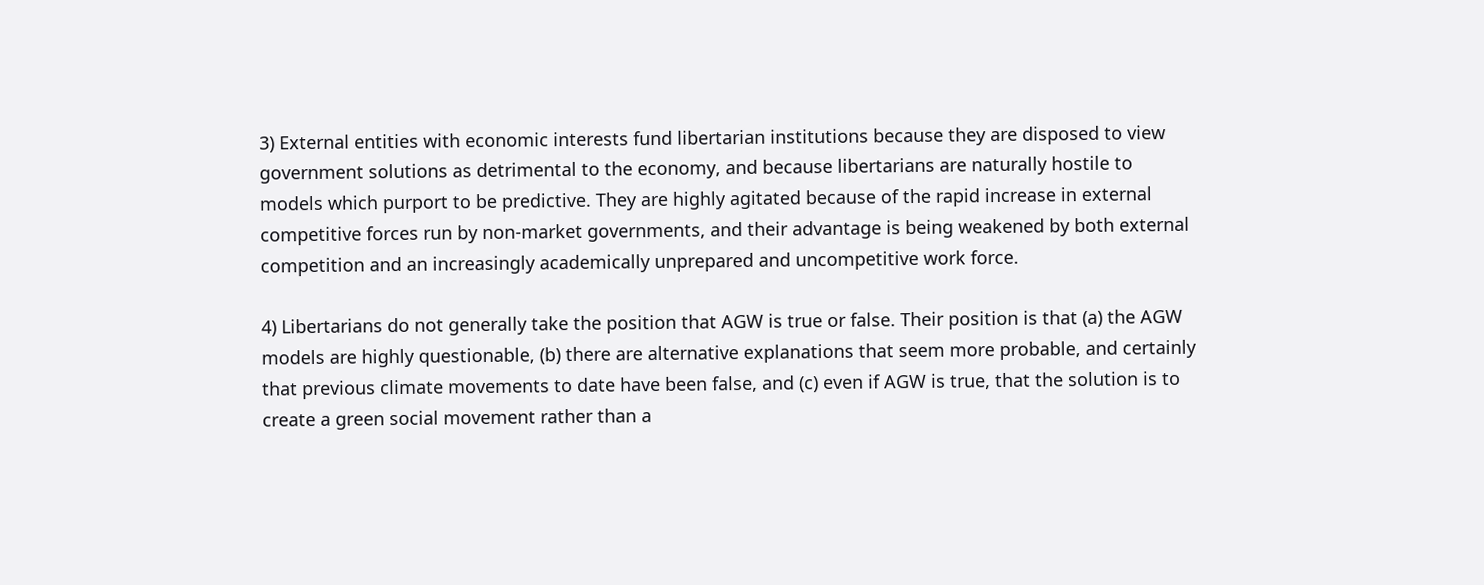3) External entities with economic interests fund libertarian institutions because they are disposed to view government solutions as detrimental to the economy, and because libertarians are naturally hostile to models which purport to be predictive. They are highly agitated because of the rapid increase in external competitive forces run by non-market governments, and their advantage is being weakened by both external competition and an increasingly academically unprepared and uncompetitive work force.

4) Libertarians do not generally take the position that AGW is true or false. Their position is that (a) the AGW models are highly questionable, (b) there are alternative explanations that seem more probable, and certainly that previous climate movements to date have been false, and (c) even if AGW is true, that the solution is to create a green social movement rather than a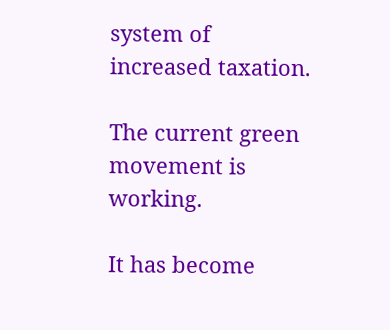system of increased taxation.

The current green movement is working.

It has become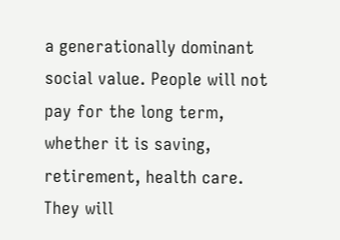a generationally dominant social value. People will not pay for the long term, whether it is saving, retirement, health care. They will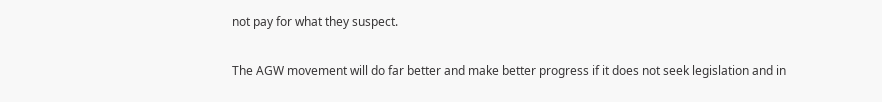not pay for what they suspect.

The AGW movement will do far better and make better progress if it does not seek legislation and in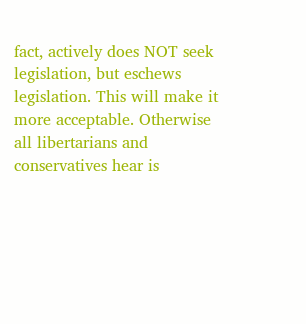fact, actively does NOT seek legislation, but eschews legislation. This will make it more acceptable. Otherwise all libertarians and conservatives hear is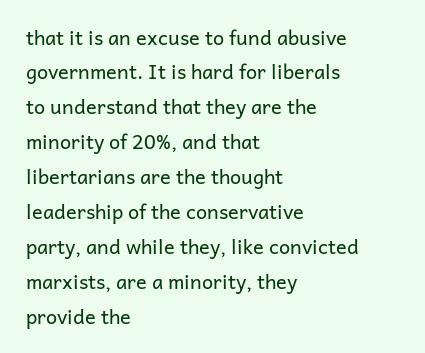that it is an excuse to fund abusive government. It is hard for liberals to understand that they are the minority of 20%, and that libertarians are the thought leadership of the conservative party, and while they, like convicted marxists, are a minority, they provide the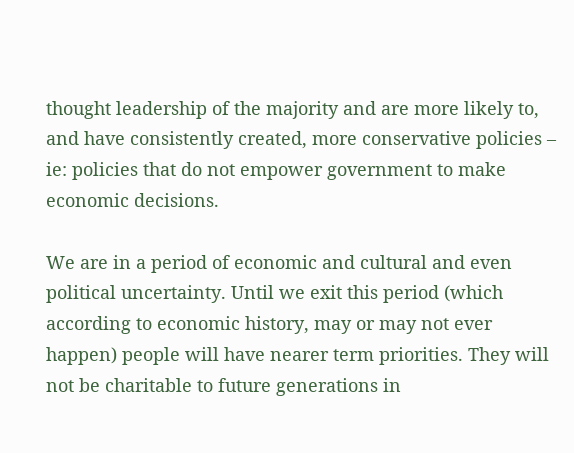thought leadership of the majority and are more likely to, and have consistently created, more conservative policies – ie: policies that do not empower government to make economic decisions.

We are in a period of economic and cultural and even political uncertainty. Until we exit this period (which according to economic history, may or may not ever happen) people will have nearer term priorities. They will not be charitable to future generations in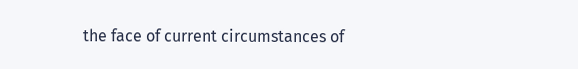the face of current circumstances of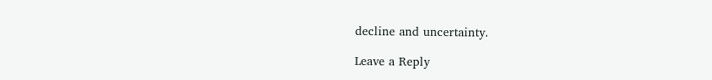decline and uncertainty.

Leave a Reply